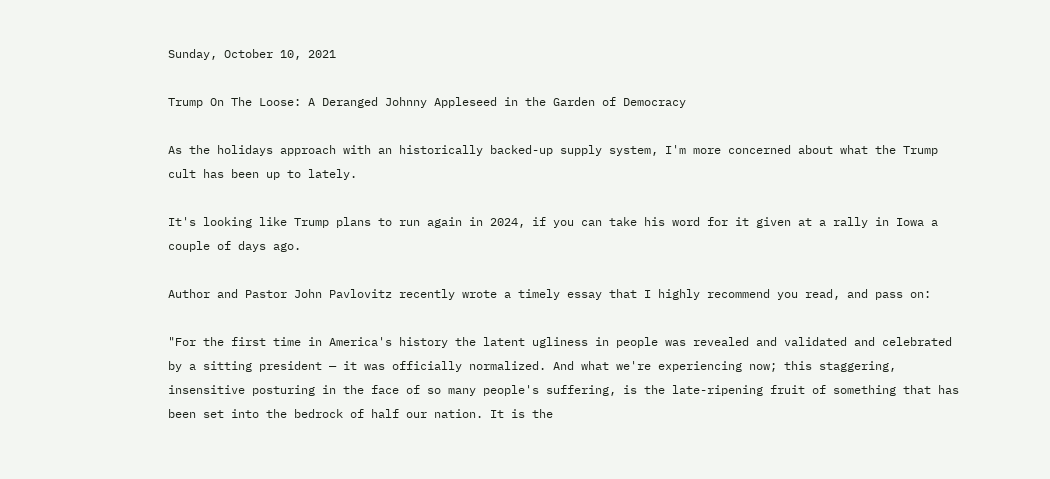Sunday, October 10, 2021

Trump On The Loose: A Deranged Johnny Appleseed in the Garden of Democracy

As the holidays approach with an historically backed-up supply system, I'm more concerned about what the Trump cult has been up to lately.

It's looking like Trump plans to run again in 2024, if you can take his word for it given at a rally in Iowa a couple of days ago.

Author and Pastor John Pavlovitz recently wrote a timely essay that I highly recommend you read, and pass on:

"For the first time in America's history the latent ugliness in people was revealed and validated and celebrated by a sitting president — it was officially normalized. And what we're experiencing now; this staggering, insensitive posturing in the face of so many people's suffering, is the late-ripening fruit of something that has been set into the bedrock of half our nation. It is the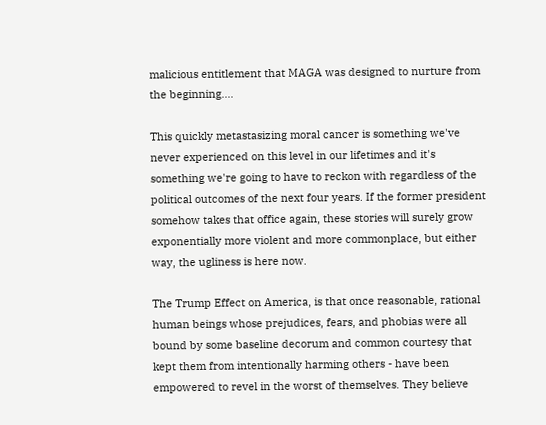malicious entitlement that MAGA was designed to nurture from the beginning....

This quickly metastasizing moral cancer is something we've never experienced on this level in our lifetimes and it's something we're going to have to reckon with regardless of the political outcomes of the next four years. If the former president somehow takes that office again, these stories will surely grow exponentially more violent and more commonplace, but either way, the ugliness is here now.

The Trump Effect on America, is that once reasonable, rational human beings whose prejudices, fears, and phobias were all bound by some baseline decorum and common courtesy that kept them from intentionally harming others - have been empowered to revel in the worst of themselves. They believe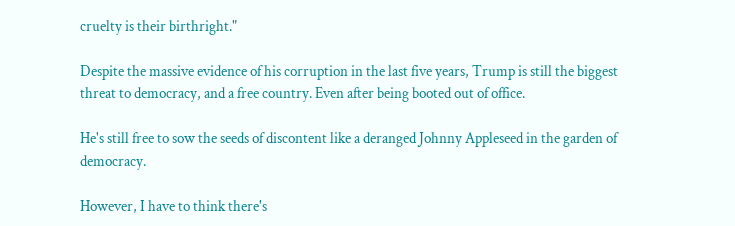cruelty is their birthright."

Despite the massive evidence of his corruption in the last five years, Trump is still the biggest threat to democracy, and a free country. Even after being booted out of office.

He's still free to sow the seeds of discontent like a deranged Johnny Appleseed in the garden of democracy.

However, I have to think there's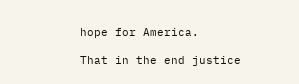hope for America.

That in the end justice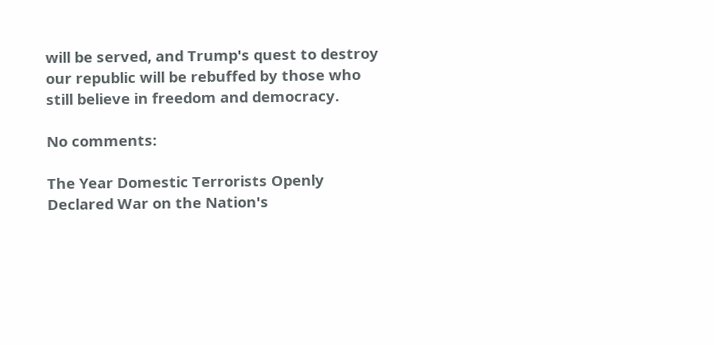will be served, and Trump's quest to destroy our republic will be rebuffed by those who still believe in freedom and democracy.

No comments:

The Year Domestic Terrorists Openly Declared War on the Nation's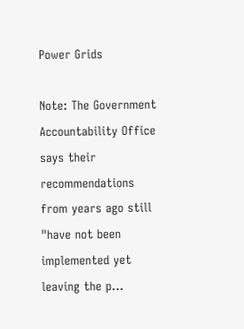Power Grids

Note: The Government Accountability Office says their recommendations from years ago still "have not been implemented yet leaving the p...